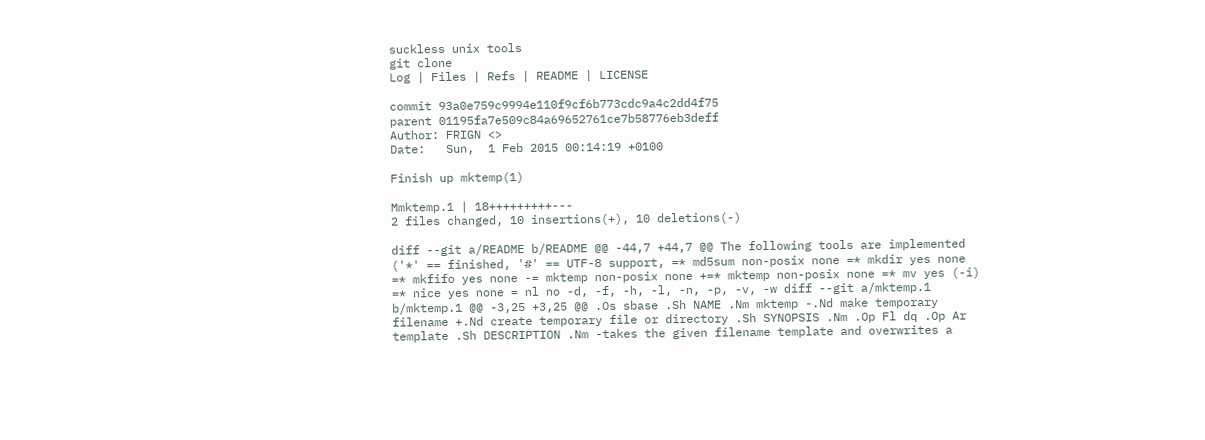suckless unix tools
git clone
Log | Files | Refs | README | LICENSE

commit 93a0e759c9994e110f9cf6b773cdc9a4c2dd4f75
parent 01195fa7e509c84a69652761ce7b58776eb3deff
Author: FRIGN <>
Date:   Sun,  1 Feb 2015 00:14:19 +0100

Finish up mktemp(1)

Mmktemp.1 | 18+++++++++---
2 files changed, 10 insertions(+), 10 deletions(-)

diff --git a/README b/README @@ -44,7 +44,7 @@ The following tools are implemented ('*' == finished, '#' == UTF-8 support, =* md5sum non-posix none =* mkdir yes none =* mkfifo yes none -= mktemp non-posix none +=* mktemp non-posix none =* mv yes (-i) =* nice yes none = nl no -d, -f, -h, -l, -n, -p, -v, -w diff --git a/mktemp.1 b/mktemp.1 @@ -3,25 +3,25 @@ .Os sbase .Sh NAME .Nm mktemp -.Nd make temporary filename +.Nd create temporary file or directory .Sh SYNOPSIS .Nm .Op Fl dq .Op Ar template .Sh DESCRIPTION .Nm -takes the given filename template and overwrites a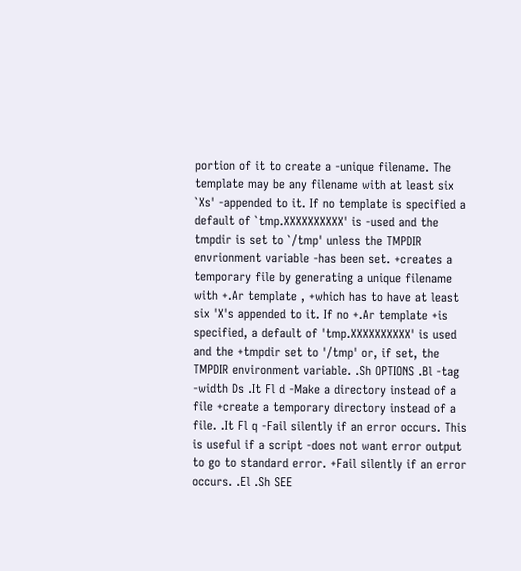portion of it to create a -unique filename. The template may be any filename with at least six `Xs' -appended to it. If no template is specified a default of `tmp.XXXXXXXXXX' is -used and the tmpdir is set to `/tmp' unless the TMPDIR envrionment variable -has been set. +creates a temporary file by generating a unique filename with +.Ar template , +which has to have at least six 'X's appended to it. If no +.Ar template +is specified, a default of 'tmp.XXXXXXXXXX' is used and the +tmpdir set to '/tmp' or, if set, the TMPDIR environment variable. .Sh OPTIONS .Bl -tag -width Ds .It Fl d -Make a directory instead of a file +create a temporary directory instead of a file. .It Fl q -Fail silently if an error occurs. This is useful if a script -does not want error output to go to standard error. +Fail silently if an error occurs. .El .Sh SEE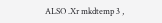ALSO .Xr mkdtemp 3 ,